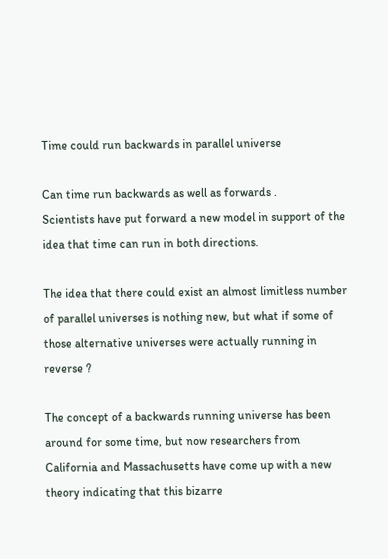Time could run backwards in parallel universe

Can time run backwards as well as forwards .
Scientists have put forward a new model in support of the idea that time can run in both directions.

The idea that there could exist an almost limitless number of parallel universes is nothing new, but what if some of those alternative universes were actually running in reverse ?

The concept of a backwards running universe has been around for some time, but now researchers from California and Massachusetts have come up with a new theory indicating that this bizarre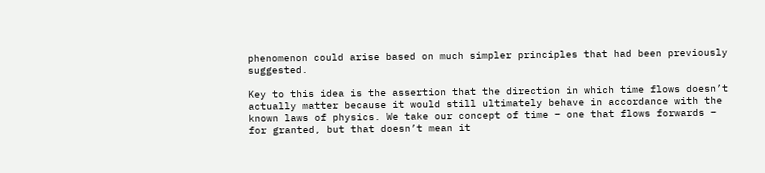phenomenon could arise based on much simpler principles that had been previously suggested.

Key to this idea is the assertion that the direction in which time flows doesn’t actually matter because it would still ultimately behave in accordance with the known laws of physics. We take our concept of time – one that flows forwards – for granted, but that doesn’t mean it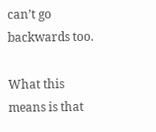can’t go backwards too.

What this means is that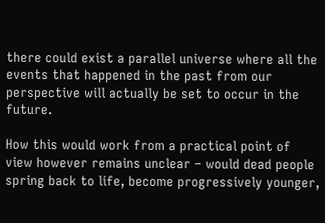there could exist a parallel universe where all the events that happened in the past from our perspective will actually be set to occur in the future.

How this would work from a practical point of view however remains unclear – would dead people spring back to life, become progressively younger,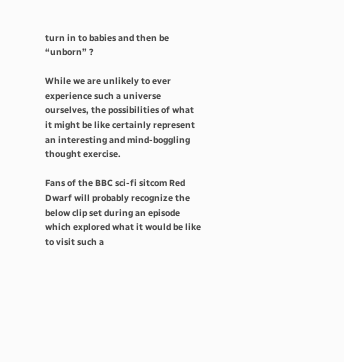turn in to babies and then be “unborn” ?

While we are unlikely to ever experience such a universe ourselves, the possibilities of what it might be like certainly represent an interesting and mind-boggling thought exercise.

Fans of the BBC sci-fi sitcom Red Dwarf will probably recognize the below clip set during an episode which explored what it would be like to visit such a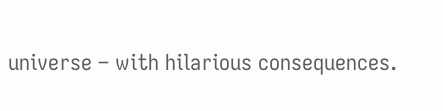universe – with hilarious consequences.